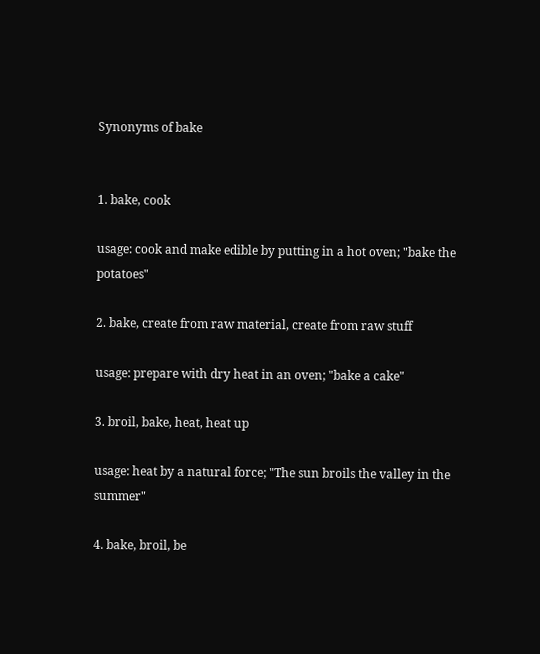Synonyms of bake


1. bake, cook

usage: cook and make edible by putting in a hot oven; "bake the potatoes"

2. bake, create from raw material, create from raw stuff

usage: prepare with dry heat in an oven; "bake a cake"

3. broil, bake, heat, heat up

usage: heat by a natural force; "The sun broils the valley in the summer"

4. bake, broil, be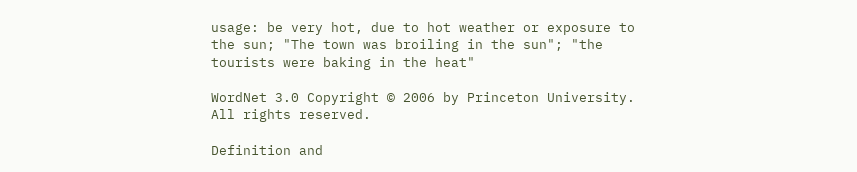usage: be very hot, due to hot weather or exposure to the sun; "The town was broiling in the sun"; "the tourists were baking in the heat"

WordNet 3.0 Copyright © 2006 by Princeton University.
All rights reserved.

Definition and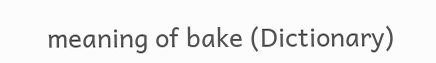meaning of bake (Dictionary)